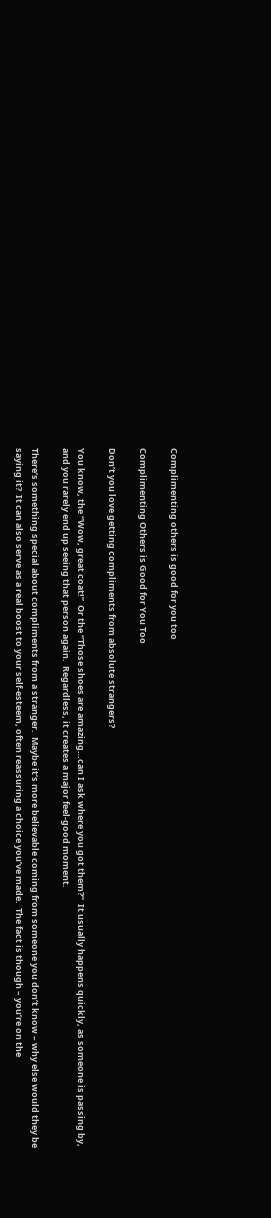Complimenting others is good for you too

Complimenting Others is Good for You Too

Don’t you love getting compliments from absolute strangers?

You know, the “Wow, great coat!”  Or the “Those shoes are amazing…can I ask where you got them?”  It usually happens quickly, as someone is passing by, and you rarely end up seeing that person again.  Regardless, it creates a major feel-good moment.

There’s something special about compliments from a stranger.  Maybe it’s more believable coming from someone you don’t know – why else would they be saying it?  It can also serve as a real boost to your self-esteem, often reassuring a choice you’ve made.  The fact is though – you’re on the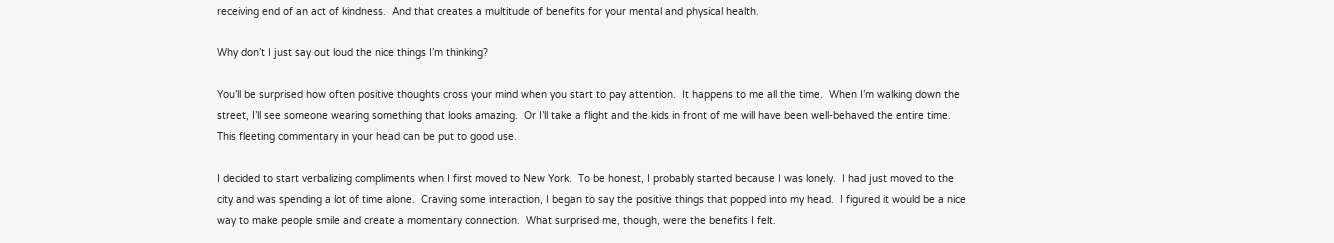receiving end of an act of kindness.  And that creates a multitude of benefits for your mental and physical health.

Why don’t I just say out loud the nice things I’m thinking?

You’ll be surprised how often positive thoughts cross your mind when you start to pay attention.  It happens to me all the time.  When I’m walking down the street, I’ll see someone wearing something that looks amazing.  Or I’ll take a flight and the kids in front of me will have been well-behaved the entire time.  This fleeting commentary in your head can be put to good use.

I decided to start verbalizing compliments when I first moved to New York.  To be honest, I probably started because I was lonely.  I had just moved to the city and was spending a lot of time alone.  Craving some interaction, I began to say the positive things that popped into my head.  I figured it would be a nice way to make people smile and create a momentary connection.  What surprised me, though, were the benefits I felt.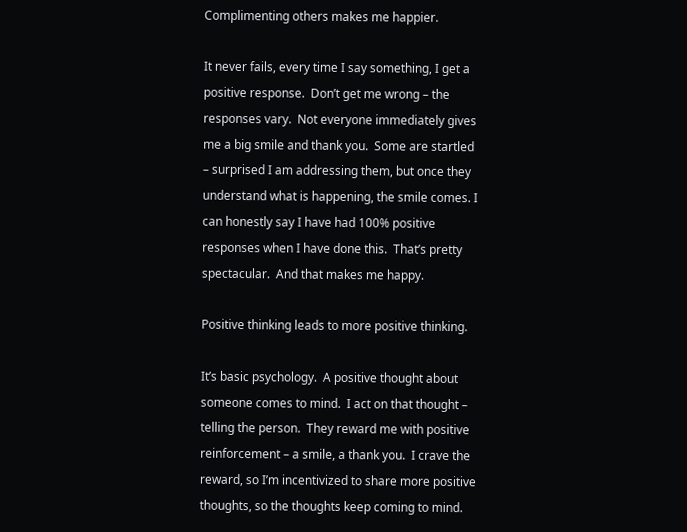Complimenting others makes me happier.

It never fails, every time I say something, I get a positive response.  Don’t get me wrong – the responses vary.  Not everyone immediately gives me a big smile and thank you.  Some are startled – surprised I am addressing them, but once they understand what is happening, the smile comes. I can honestly say I have had 100% positive responses when I have done this.  That’s pretty spectacular.  And that makes me happy.

Positive thinking leads to more positive thinking.

It’s basic psychology.  A positive thought about someone comes to mind.  I act on that thought – telling the person.  They reward me with positive reinforcement – a smile, a thank you.  I crave the reward, so I’m incentivized to share more positive thoughts, so the thoughts keep coming to mind.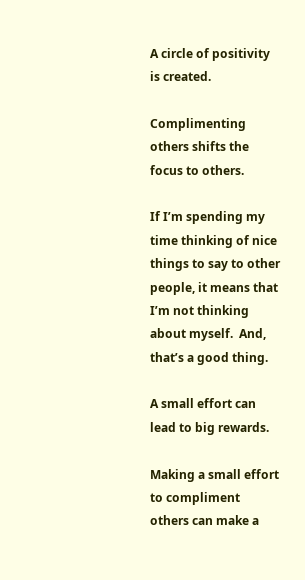A circle of positivity is created.

Complimenting others shifts the focus to others.

If I’m spending my time thinking of nice things to say to other people, it means that I’m not thinking about myself.  And, that’s a good thing.

A small effort can lead to big rewards.

Making a small effort to compliment others can make a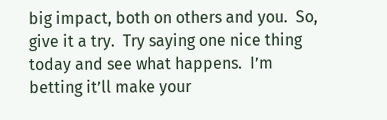big impact, both on others and you.  So, give it a try.  Try saying one nice thing today and see what happens.  I’m betting it’ll make your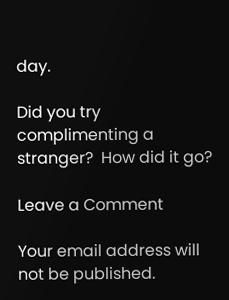day.

Did you try complimenting a stranger?  How did it go?

Leave a Comment

Your email address will not be published.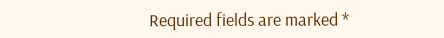Required fields are marked *